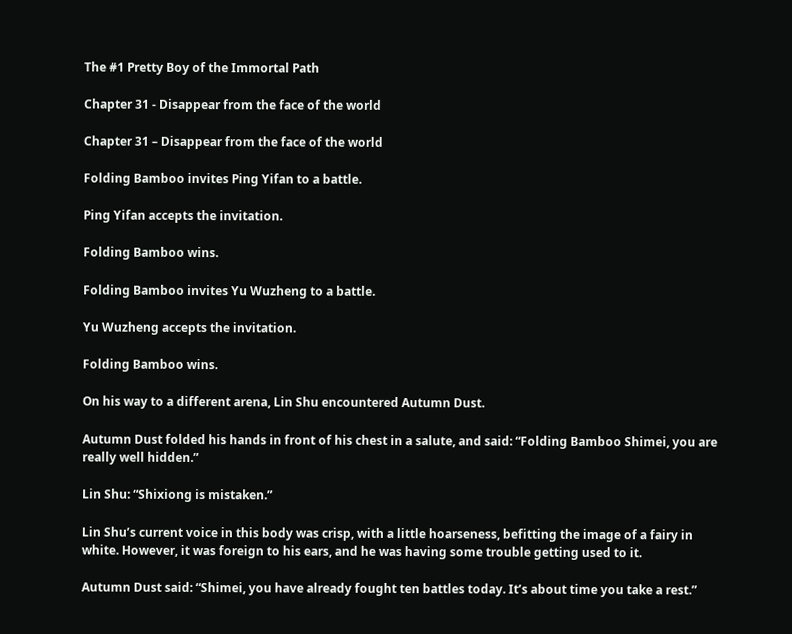The #1 Pretty Boy of the Immortal Path

Chapter 31 - Disappear from the face of the world

Chapter 31 – Disappear from the face of the world

Folding Bamboo invites Ping Yifan to a battle.

Ping Yifan accepts the invitation.

Folding Bamboo wins.

Folding Bamboo invites Yu Wuzheng to a battle.

Yu Wuzheng accepts the invitation.

Folding Bamboo wins.

On his way to a different arena, Lin Shu encountered Autumn Dust.

Autumn Dust folded his hands in front of his chest in a salute, and said: “Folding Bamboo Shimei, you are really well hidden.”

Lin Shu: “Shixiong is mistaken.”

Lin Shu’s current voice in this body was crisp, with a little hoarseness, befitting the image of a fairy in white. However, it was foreign to his ears, and he was having some trouble getting used to it.

Autumn Dust said: “Shimei, you have already fought ten battles today. It’s about time you take a rest.”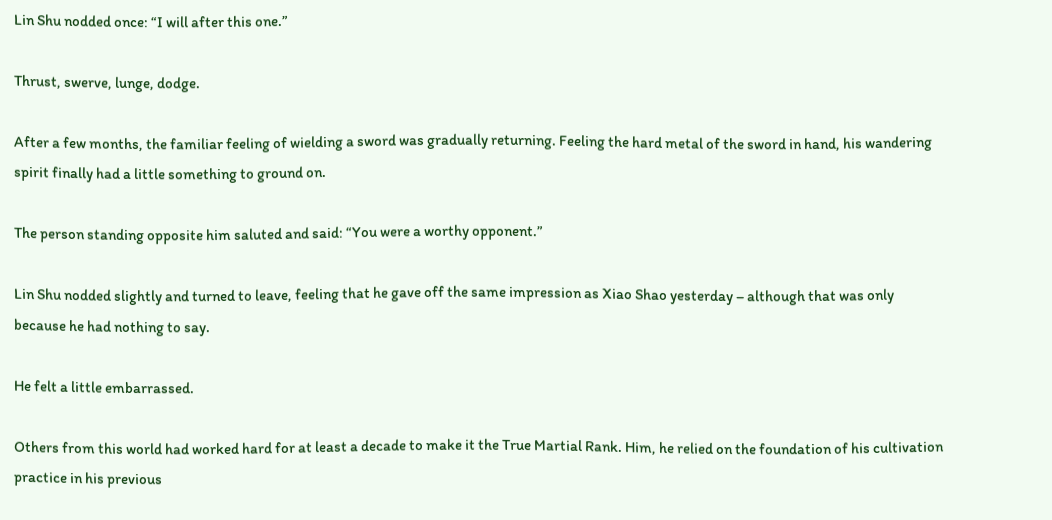Lin Shu nodded once: “I will after this one.”

Thrust, swerve, lunge, dodge.

After a few months, the familiar feeling of wielding a sword was gradually returning. Feeling the hard metal of the sword in hand, his wandering spirit finally had a little something to ground on.

The person standing opposite him saluted and said: “You were a worthy opponent.”

Lin Shu nodded slightly and turned to leave, feeling that he gave off the same impression as Xiao Shao yesterday – although that was only because he had nothing to say.

He felt a little embarrassed.

Others from this world had worked hard for at least a decade to make it the True Martial Rank. Him, he relied on the foundation of his cultivation practice in his previous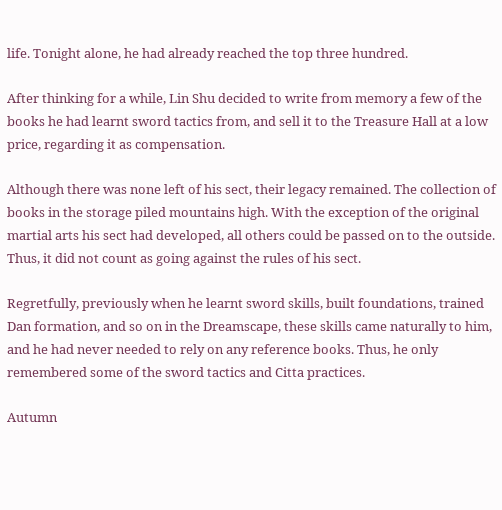life. Tonight alone, he had already reached the top three hundred.

After thinking for a while, Lin Shu decided to write from memory a few of the books he had learnt sword tactics from, and sell it to the Treasure Hall at a low price, regarding it as compensation.

Although there was none left of his sect, their legacy remained. The collection of books in the storage piled mountains high. With the exception of the original martial arts his sect had developed, all others could be passed on to the outside. Thus, it did not count as going against the rules of his sect.

Regretfully, previously when he learnt sword skills, built foundations, trained Dan formation, and so on in the Dreamscape, these skills came naturally to him, and he had never needed to rely on any reference books. Thus, he only remembered some of the sword tactics and Citta practices.

Autumn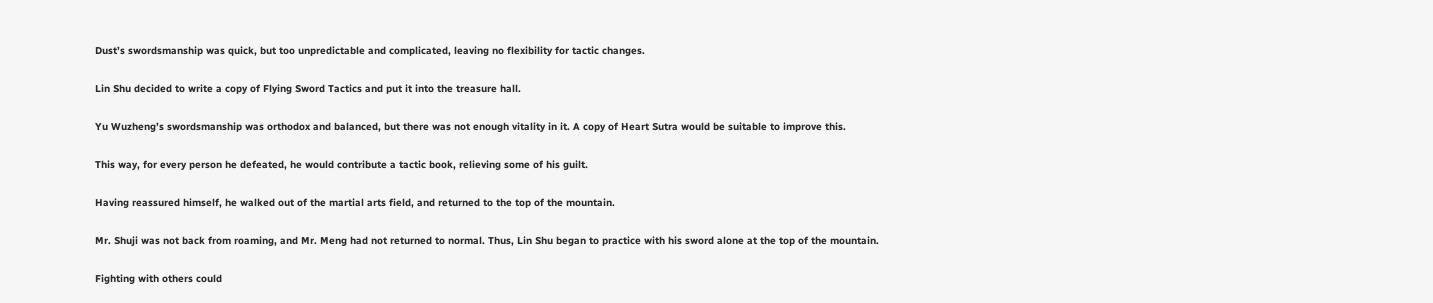Dust’s swordsmanship was quick, but too unpredictable and complicated, leaving no flexibility for tactic changes.

Lin Shu decided to write a copy of Flying Sword Tactics and put it into the treasure hall.

Yu Wuzheng’s swordsmanship was orthodox and balanced, but there was not enough vitality in it. A copy of Heart Sutra would be suitable to improve this.

This way, for every person he defeated, he would contribute a tactic book, relieving some of his guilt.

Having reassured himself, he walked out of the martial arts field, and returned to the top of the mountain.

Mr. Shuji was not back from roaming, and Mr. Meng had not returned to normal. Thus, Lin Shu began to practice with his sword alone at the top of the mountain.

Fighting with others could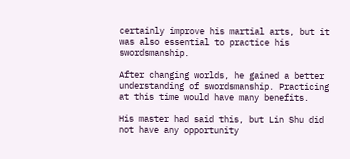certainly improve his martial arts, but it was also essential to practice his swordsmanship.

After changing worlds, he gained a better understanding of swordsmanship. Practicing at this time would have many benefits.

His master had said this, but Lin Shu did not have any opportunity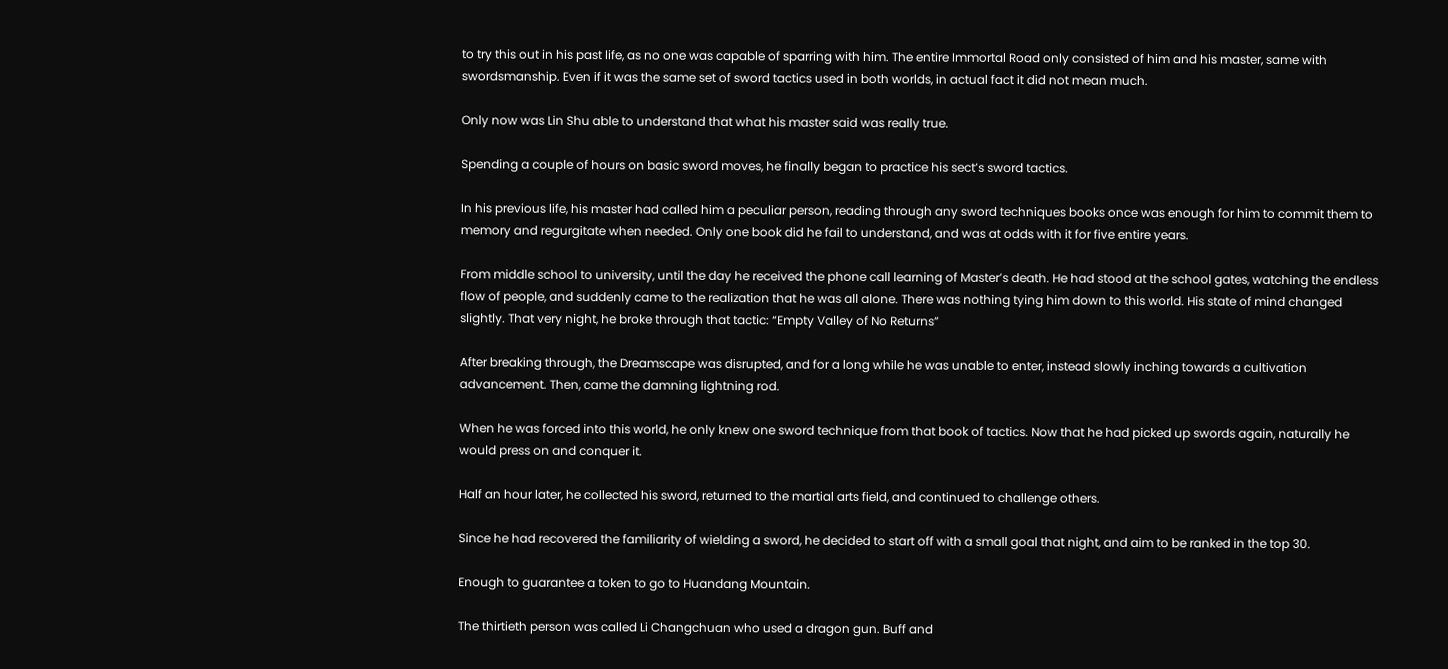to try this out in his past life, as no one was capable of sparring with him. The entire Immortal Road only consisted of him and his master, same with swordsmanship. Even if it was the same set of sword tactics used in both worlds, in actual fact it did not mean much.

Only now was Lin Shu able to understand that what his master said was really true.

Spending a couple of hours on basic sword moves, he finally began to practice his sect’s sword tactics.

In his previous life, his master had called him a peculiar person, reading through any sword techniques books once was enough for him to commit them to memory and regurgitate when needed. Only one book did he fail to understand, and was at odds with it for five entire years.

From middle school to university, until the day he received the phone call learning of Master’s death. He had stood at the school gates, watching the endless flow of people, and suddenly came to the realization that he was all alone. There was nothing tying him down to this world. His state of mind changed slightly. That very night, he broke through that tactic: “Empty Valley of No Returns”

After breaking through, the Dreamscape was disrupted, and for a long while he was unable to enter, instead slowly inching towards a cultivation advancement. Then, came the damning lightning rod.

When he was forced into this world, he only knew one sword technique from that book of tactics. Now that he had picked up swords again, naturally he would press on and conquer it.

Half an hour later, he collected his sword, returned to the martial arts field, and continued to challenge others.

Since he had recovered the familiarity of wielding a sword, he decided to start off with a small goal that night, and aim to be ranked in the top 30.

Enough to guarantee a token to go to Huandang Mountain.

The thirtieth person was called Li Changchuan who used a dragon gun. Buff and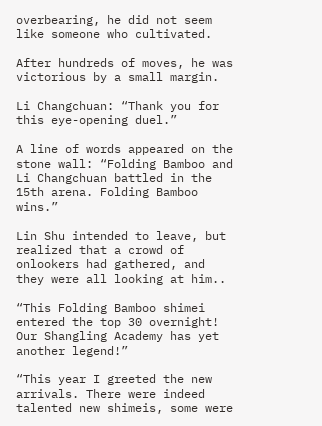overbearing, he did not seem like someone who cultivated.

After hundreds of moves, he was victorious by a small margin.

Li Changchuan: “Thank you for this eye-opening duel.”

A line of words appeared on the stone wall: “Folding Bamboo and Li Changchuan battled in the 15th arena. Folding Bamboo wins.”

Lin Shu intended to leave, but realized that a crowd of onlookers had gathered, and they were all looking at him..

“This Folding Bamboo shimei entered the top 30 overnight! Our Shangling Academy has yet another legend!”

“This year I greeted the new arrivals. There were indeed talented new shimeis, some were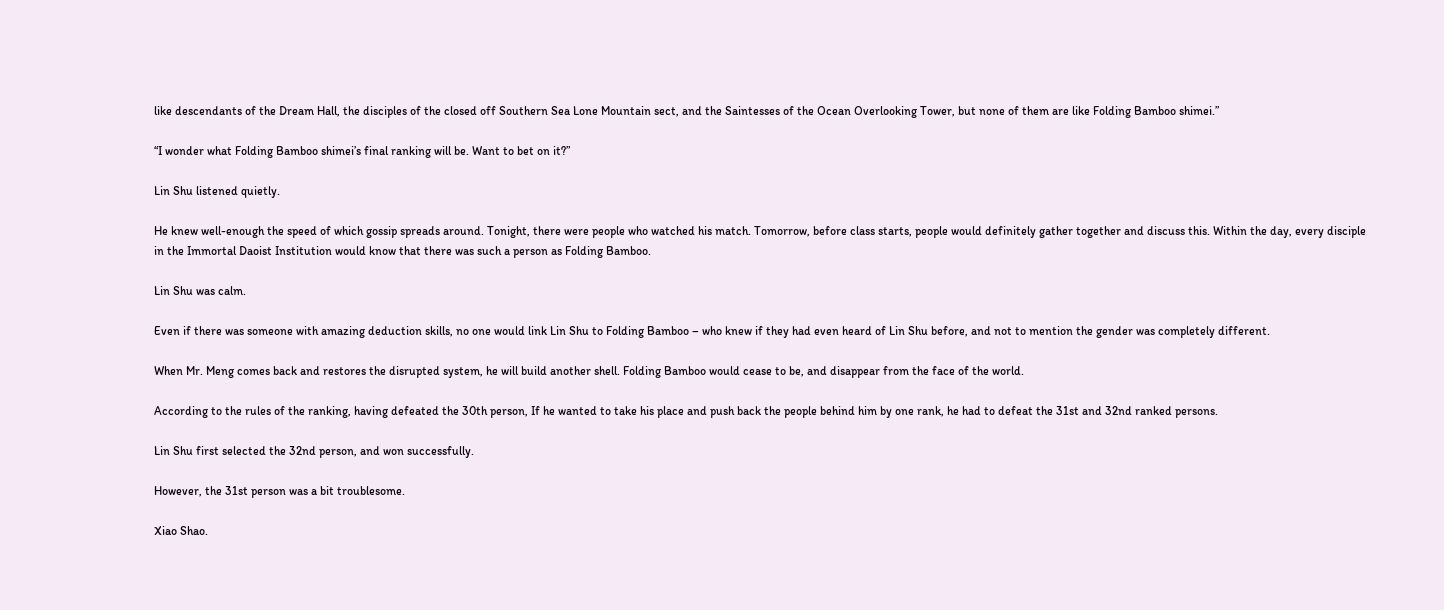like descendants of the Dream Hall, the disciples of the closed off Southern Sea Lone Mountain sect, and the Saintesses of the Ocean Overlooking Tower, but none of them are like Folding Bamboo shimei.”

“I wonder what Folding Bamboo shimei’s final ranking will be. Want to bet on it?”

Lin Shu listened quietly.

He knew well-enough the speed of which gossip spreads around. Tonight, there were people who watched his match. Tomorrow, before class starts, people would definitely gather together and discuss this. Within the day, every disciple in the Immortal Daoist Institution would know that there was such a person as Folding Bamboo.

Lin Shu was calm.

Even if there was someone with amazing deduction skills, no one would link Lin Shu to Folding Bamboo – who knew if they had even heard of Lin Shu before, and not to mention the gender was completely different.

When Mr. Meng comes back and restores the disrupted system, he will build another shell. Folding Bamboo would cease to be, and disappear from the face of the world.

According to the rules of the ranking, having defeated the 30th person, If he wanted to take his place and push back the people behind him by one rank, he had to defeat the 31st and 32nd ranked persons.

Lin Shu first selected the 32nd person, and won successfully.

However, the 31st person was a bit troublesome.

Xiao Shao.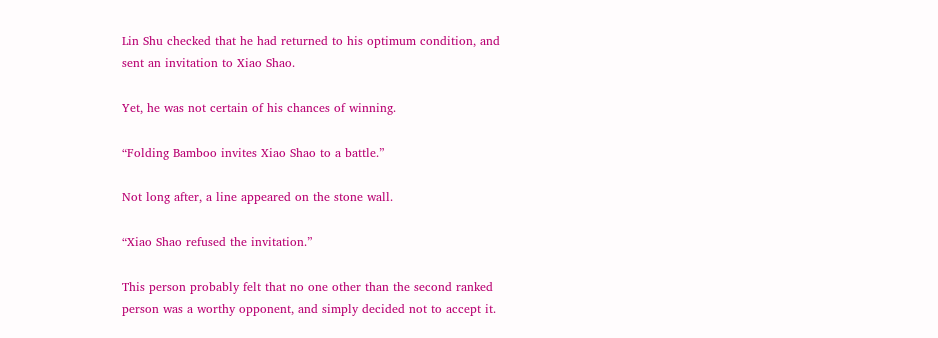Lin Shu checked that he had returned to his optimum condition, and sent an invitation to Xiao Shao.

Yet, he was not certain of his chances of winning.

“Folding Bamboo invites Xiao Shao to a battle.”

Not long after, a line appeared on the stone wall.

“Xiao Shao refused the invitation.”

This person probably felt that no one other than the second ranked person was a worthy opponent, and simply decided not to accept it.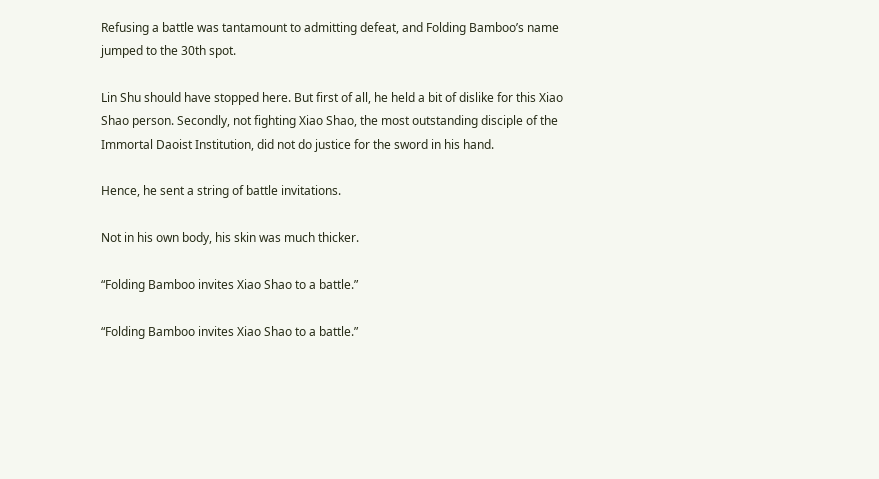Refusing a battle was tantamount to admitting defeat, and Folding Bamboo’s name jumped to the 30th spot.

Lin Shu should have stopped here. But first of all, he held a bit of dislike for this Xiao Shao person. Secondly, not fighting Xiao Shao, the most outstanding disciple of the Immortal Daoist Institution, did not do justice for the sword in his hand.

Hence, he sent a string of battle invitations.

Not in his own body, his skin was much thicker.

“Folding Bamboo invites Xiao Shao to a battle.”

“Folding Bamboo invites Xiao Shao to a battle.”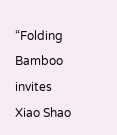“Folding Bamboo invites Xiao Shao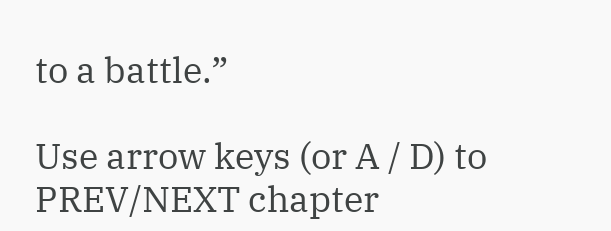to a battle.”

Use arrow keys (or A / D) to PREV/NEXT chapter